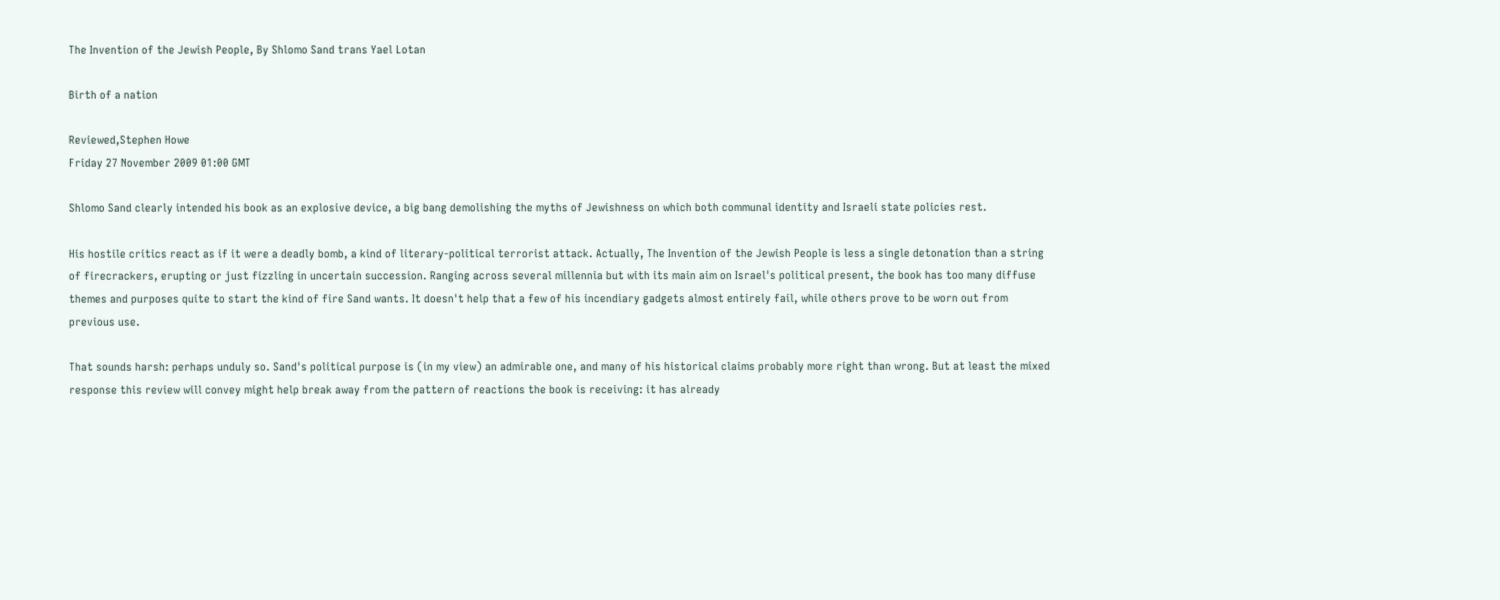The Invention of the Jewish People, By Shlomo Sand trans Yael Lotan

Birth of a nation

Reviewed,Stephen Howe
Friday 27 November 2009 01:00 GMT

Shlomo Sand clearly intended his book as an explosive device, a big bang demolishing the myths of Jewishness on which both communal identity and Israeli state policies rest.

His hostile critics react as if it were a deadly bomb, a kind of literary-political terrorist attack. Actually, The Invention of the Jewish People is less a single detonation than a string of firecrackers, erupting or just fizzling in uncertain succession. Ranging across several millennia but with its main aim on Israel's political present, the book has too many diffuse themes and purposes quite to start the kind of fire Sand wants. It doesn't help that a few of his incendiary gadgets almost entirely fail, while others prove to be worn out from previous use.

That sounds harsh: perhaps unduly so. Sand's political purpose is (in my view) an admirable one, and many of his historical claims probably more right than wrong. But at least the mixed response this review will convey might help break away from the pattern of reactions the book is receiving: it has already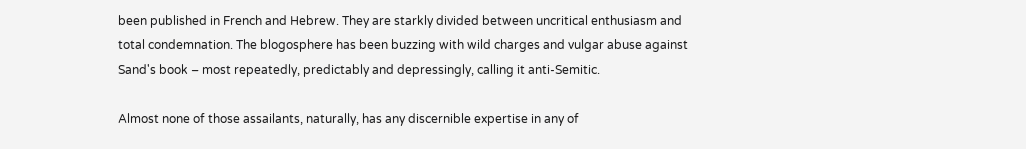been published in French and Hebrew. They are starkly divided between uncritical enthusiasm and total condemnation. The blogosphere has been buzzing with wild charges and vulgar abuse against Sand's book – most repeatedly, predictably and depressingly, calling it anti-Semitic.

Almost none of those assailants, naturally, has any discernible expertise in any of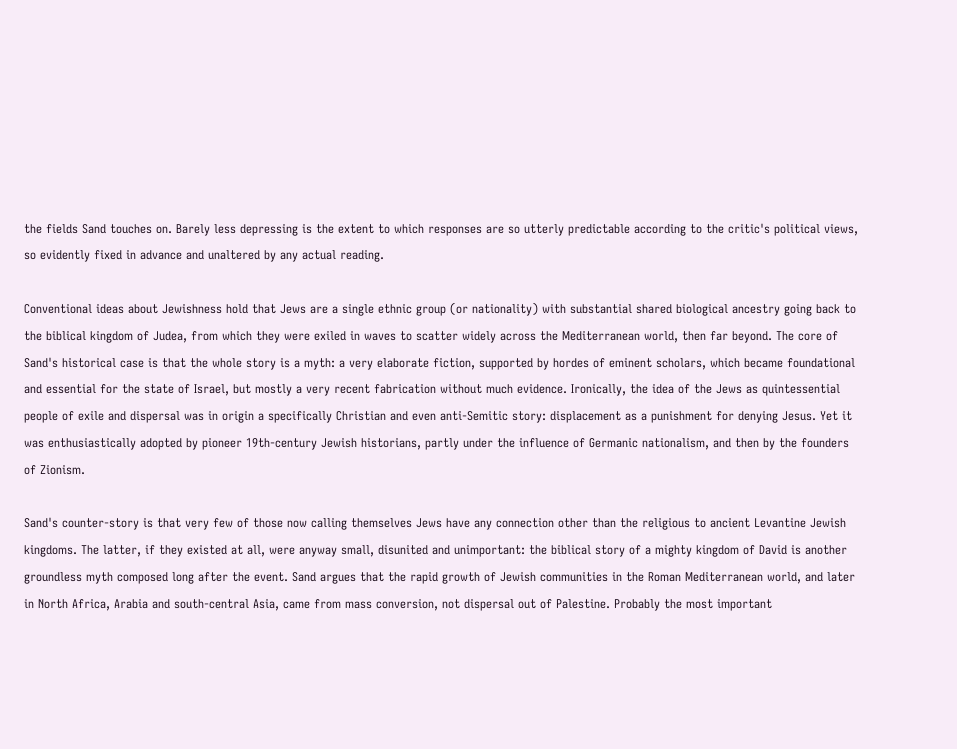the fields Sand touches on. Barely less depressing is the extent to which responses are so utterly predictable according to the critic's political views, so evidently fixed in advance and unaltered by any actual reading.

Conventional ideas about Jewishness hold that Jews are a single ethnic group (or nationality) with substantial shared biological ancestry going back to the biblical kingdom of Judea, from which they were exiled in waves to scatter widely across the Mediterranean world, then far beyond. The core of Sand's historical case is that the whole story is a myth: a very elaborate fiction, supported by hordes of eminent scholars, which became foundational and essential for the state of Israel, but mostly a very recent fabrication without much evidence. Ironically, the idea of the Jews as quintessential people of exile and dispersal was in origin a specifically Christian and even anti-Semitic story: displacement as a punishment for denying Jesus. Yet it was enthusiastically adopted by pioneer 19th-century Jewish historians, partly under the influence of Germanic nationalism, and then by the founders of Zionism.

Sand's counter-story is that very few of those now calling themselves Jews have any connection other than the religious to ancient Levantine Jewish kingdoms. The latter, if they existed at all, were anyway small, disunited and unimportant: the biblical story of a mighty kingdom of David is another groundless myth composed long after the event. Sand argues that the rapid growth of Jewish communities in the Roman Mediterranean world, and later in North Africa, Arabia and south-central Asia, came from mass conversion, not dispersal out of Palestine. Probably the most important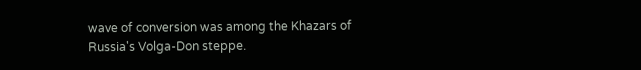wave of conversion was among the Khazars of Russia's Volga-Don steppe.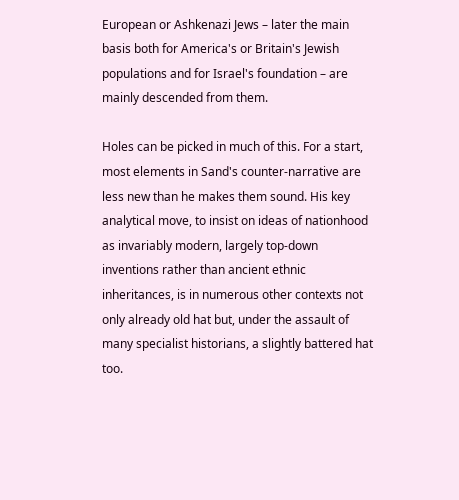European or Ashkenazi Jews – later the main basis both for America's or Britain's Jewish populations and for Israel's foundation – are mainly descended from them.

Holes can be picked in much of this. For a start, most elements in Sand's counter-narrative are less new than he makes them sound. His key analytical move, to insist on ideas of nationhood as invariably modern, largely top-down inventions rather than ancient ethnic inheritances, is in numerous other contexts not only already old hat but, under the assault of many specialist historians, a slightly battered hat too.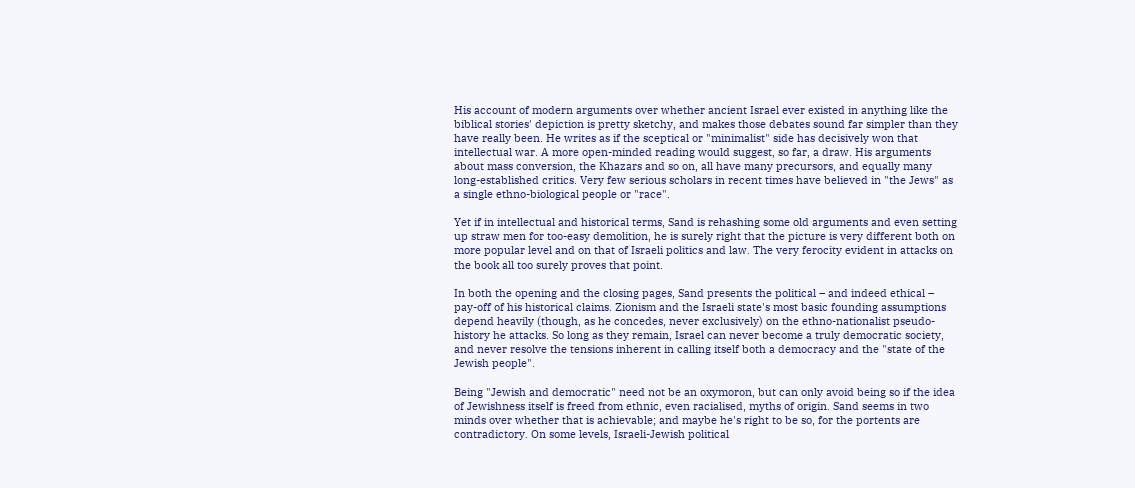His account of modern arguments over whether ancient Israel ever existed in anything like the biblical stories' depiction is pretty sketchy, and makes those debates sound far simpler than they have really been. He writes as if the sceptical or "minimalist" side has decisively won that intellectual war. A more open-minded reading would suggest, so far, a draw. His arguments about mass conversion, the Khazars and so on, all have many precursors, and equally many long-established critics. Very few serious scholars in recent times have believed in "the Jews" as a single ethno-biological people or "race".

Yet if in intellectual and historical terms, Sand is rehashing some old arguments and even setting up straw men for too-easy demolition, he is surely right that the picture is very different both on more popular level and on that of Israeli politics and law. The very ferocity evident in attacks on the book all too surely proves that point.

In both the opening and the closing pages, Sand presents the political – and indeed ethical – pay-off of his historical claims. Zionism and the Israeli state's most basic founding assumptions depend heavily (though, as he concedes, never exclusively) on the ethno-nationalist pseudo-history he attacks. So long as they remain, Israel can never become a truly democratic society, and never resolve the tensions inherent in calling itself both a democracy and the "state of the Jewish people".

Being "Jewish and democratic" need not be an oxymoron, but can only avoid being so if the idea of Jewishness itself is freed from ethnic, even racialised, myths of origin. Sand seems in two minds over whether that is achievable; and maybe he's right to be so, for the portents are contradictory. On some levels, Israeli-Jewish political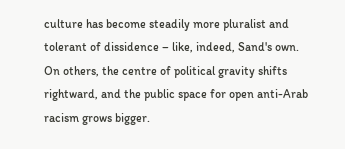culture has become steadily more pluralist and tolerant of dissidence – like, indeed, Sand's own. On others, the centre of political gravity shifts rightward, and the public space for open anti-Arab racism grows bigger.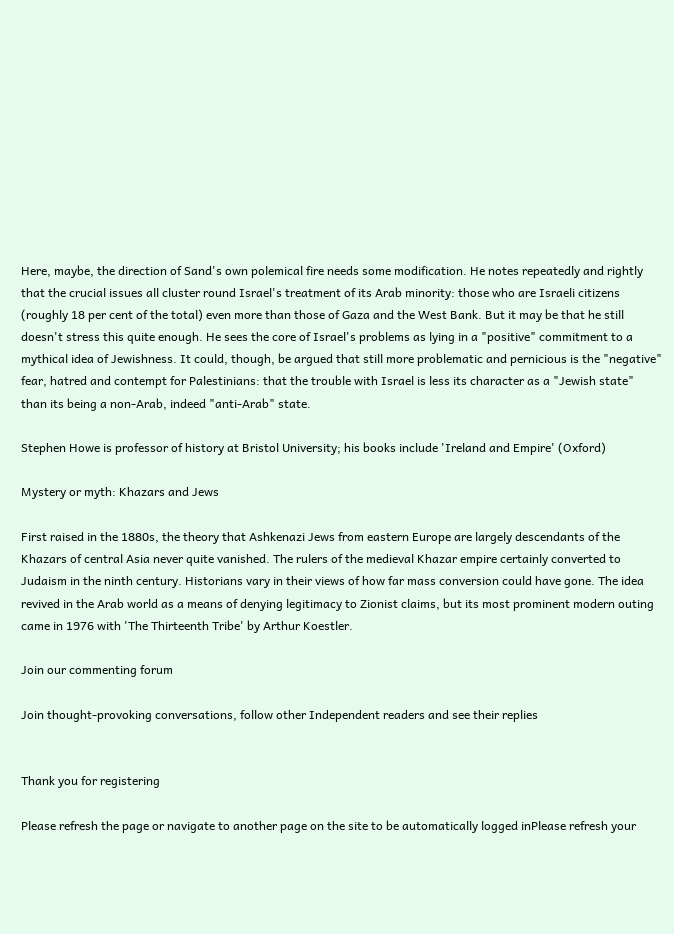Here, maybe, the direction of Sand's own polemical fire needs some modification. He notes repeatedly and rightly that the crucial issues all cluster round Israel's treatment of its Arab minority: those who are Israeli citizens (roughly 18 per cent of the total) even more than those of Gaza and the West Bank. But it may be that he still doesn't stress this quite enough. He sees the core of Israel's problems as lying in a "positive" commitment to a mythical idea of Jewishness. It could, though, be argued that still more problematic and pernicious is the "negative" fear, hatred and contempt for Palestinians: that the trouble with Israel is less its character as a "Jewish state" than its being a non-Arab, indeed "anti-Arab" state.

Stephen Howe is professor of history at Bristol University; his books include 'Ireland and Empire' (Oxford)

Mystery or myth: Khazars and Jews

First raised in the 1880s, the theory that Ashkenazi Jews from eastern Europe are largely descendants of the Khazars of central Asia never quite vanished. The rulers of the medieval Khazar empire certainly converted to Judaism in the ninth century. Historians vary in their views of how far mass conversion could have gone. The idea revived in the Arab world as a means of denying legitimacy to Zionist claims, but its most prominent modern outing came in 1976 with 'The Thirteenth Tribe' by Arthur Koestler.

Join our commenting forum

Join thought-provoking conversations, follow other Independent readers and see their replies


Thank you for registering

Please refresh the page or navigate to another page on the site to be automatically logged inPlease refresh your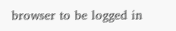browser to be logged in